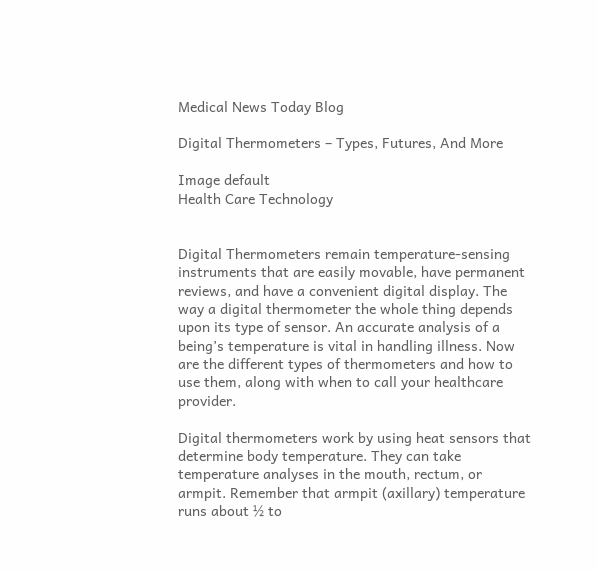Medical News Today Blog

Digital Thermometers – Types, Futures, And More

Image default
Health Care Technology


Digital Thermometers remain temperature-sensing instruments that are easily movable, have permanent reviews, and have a convenient digital display. The way a digital thermometer the whole thing depends upon its type of sensor. An accurate analysis of a being’s temperature is vital in handling illness. Now are the different types of thermometers and how to use them, along with when to call your healthcare provider.

Digital thermometers work by using heat sensors that determine body temperature. They can take temperature analyses in the mouth, rectum, or armpit. Remember that armpit (axillary) temperature runs about ½ to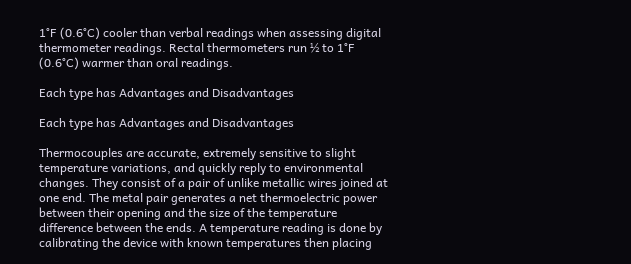1°F (0.6°C) cooler than verbal readings when assessing digital thermometer readings. Rectal thermometers run ½ to 1°F (0.6°C) warmer than oral readings.

Each type has Advantages and Disadvantages

Each type has Advantages and Disadvantages

Thermocouples are accurate, extremely sensitive to slight temperature variations, and quickly reply to environmental changes. They consist of a pair of unlike metallic wires joined at one end. The metal pair generates a net thermoelectric power between their opening and the size of the temperature difference between the ends. A temperature reading is done by calibrating the device with known temperatures then placing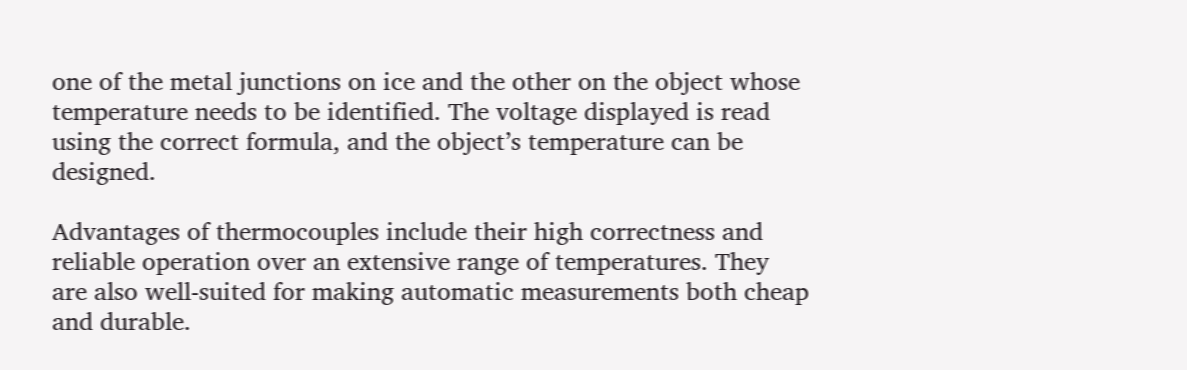one of the metal junctions on ice and the other on the object whose temperature needs to be identified. The voltage displayed is read using the correct formula, and the object’s temperature can be designed.

Advantages of thermocouples include their high correctness and reliable operation over an extensive range of temperatures. They are also well-suited for making automatic measurements both cheap and durable.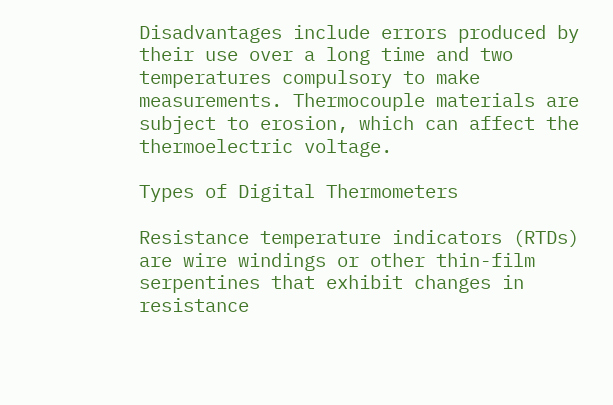Disadvantages include errors produced by their use over a long time and two temperatures compulsory to make measurements. Thermocouple materials are subject to erosion, which can affect the thermoelectric voltage.

Types of Digital Thermometers

Resistance temperature indicators (RTDs) are wire windings or other thin-film serpentines that exhibit changes in resistance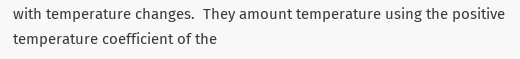with temperature changes.  They amount temperature using the positive temperature coefficient of the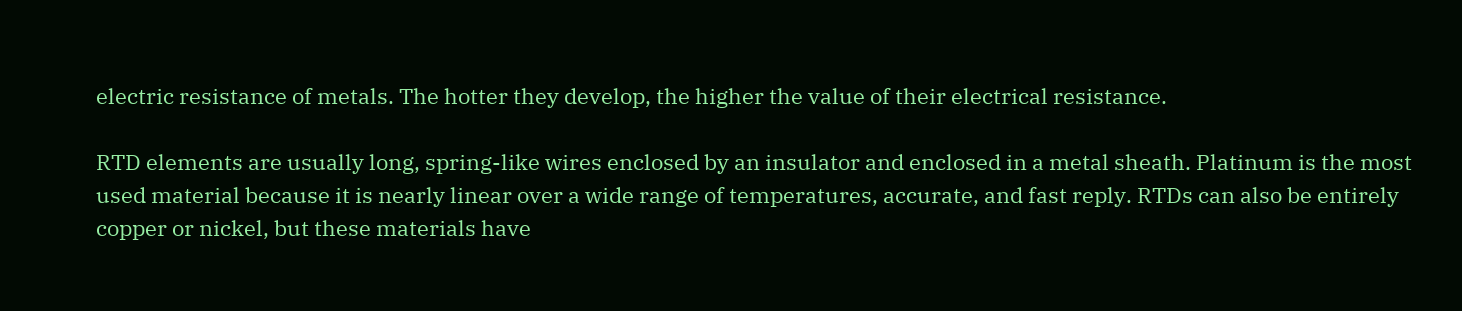electric resistance of metals. The hotter they develop, the higher the value of their electrical resistance.

RTD elements are usually long, spring-like wires enclosed by an insulator and enclosed in a metal sheath. Platinum is the most used material because it is nearly linear over a wide range of temperatures, accurate, and fast reply. RTDs can also be entirely copper or nickel, but these materials have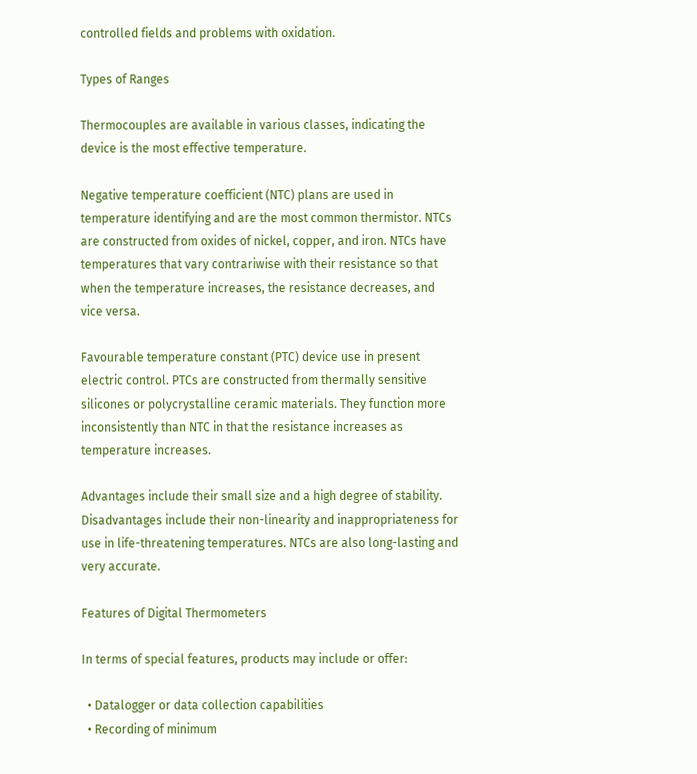controlled fields and problems with oxidation.

Types of Ranges

Thermocouples are available in various classes, indicating the device is the most effective temperature.

Negative temperature coefficient (NTC) plans are used in temperature identifying and are the most common thermistor. NTCs are constructed from oxides of nickel, copper, and iron. NTCs have temperatures that vary contrariwise with their resistance so that when the temperature increases, the resistance decreases, and vice versa.

Favourable temperature constant (PTC) device use in present electric control. PTCs are constructed from thermally sensitive silicones or polycrystalline ceramic materials. They function more inconsistently than NTC in that the resistance increases as temperature increases.

Advantages include their small size and a high degree of stability.   Disadvantages include their non-linearity and inappropriateness for use in life-threatening temperatures. NTCs are also long-lasting and very accurate.

Features of Digital Thermometers

In terms of special features, products may include or offer:

  • Datalogger or data collection capabilities
  • Recording of minimum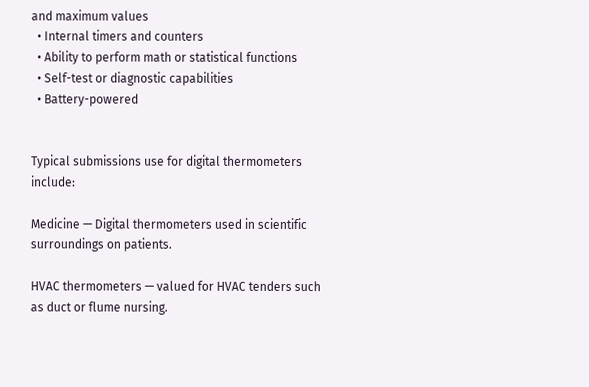and maximum values
  • Internal timers and counters
  • Ability to perform math or statistical functions
  • Self-test or diagnostic capabilities
  • Battery-powered


Typical submissions use for digital thermometers include:

Medicine — Digital thermometers used in scientific surroundings on patients.

HVAC thermometers — valued for HVAC tenders such as duct or flume nursing.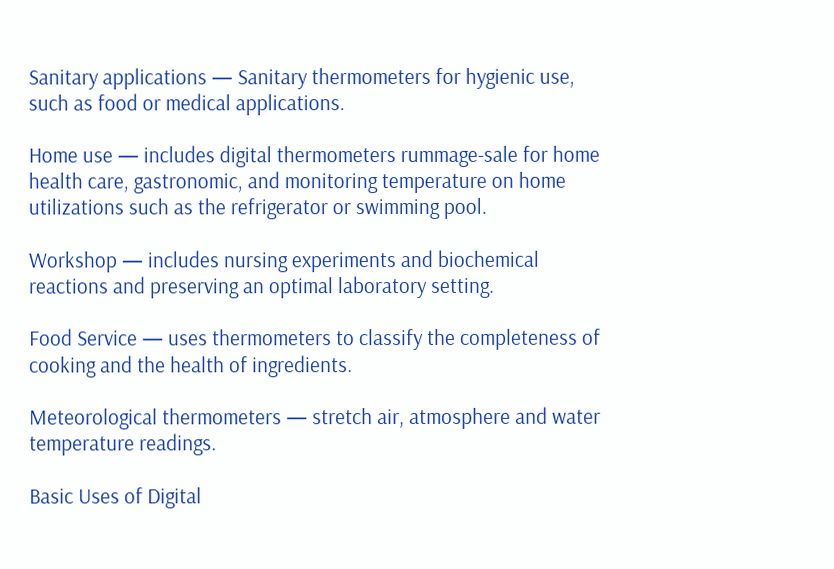Sanitary applications — Sanitary thermometers for hygienic use, such as food or medical applications.

Home use — includes digital thermometers rummage-sale for home health care, gastronomic, and monitoring temperature on home utilizations such as the refrigerator or swimming pool.

Workshop — includes nursing experiments and biochemical reactions and preserving an optimal laboratory setting.

Food Service — uses thermometers to classify the completeness of cooking and the health of ingredients.

Meteorological thermometers — stretch air, atmosphere and water temperature readings.

Basic Uses of Digital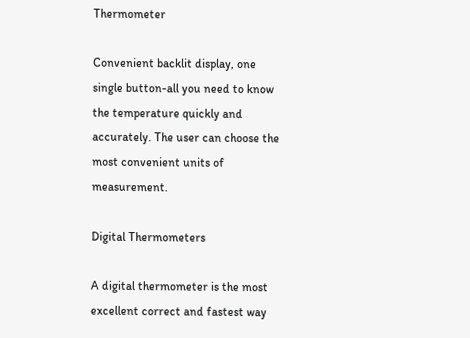Thermometer

Convenient backlit display, one single button-all you need to know the temperature quickly and accurately. The user can choose the most convenient units of measurement.

Digital Thermometers

A digital thermometer is the most excellent correct and fastest way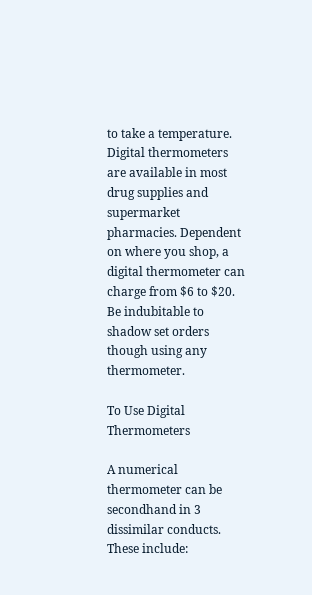to take a temperature. Digital thermometers are available in most drug supplies and supermarket pharmacies. Dependent on where you shop, a digital thermometer can charge from $6 to $20. Be indubitable to shadow set orders though using any thermometer.

To Use Digital Thermometers

A numerical thermometer can be secondhand in 3 dissimilar conducts. These include: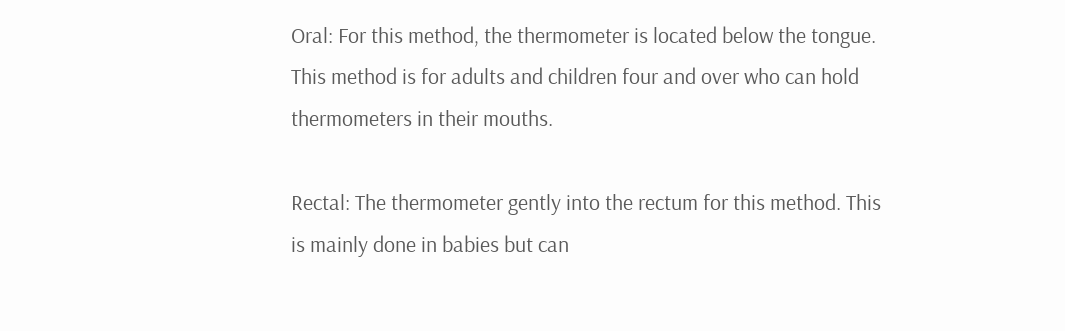Oral: For this method, the thermometer is located below the tongue. This method is for adults and children four and over who can hold thermometers in their mouths.

Rectal: The thermometer gently into the rectum for this method. This is mainly done in babies but can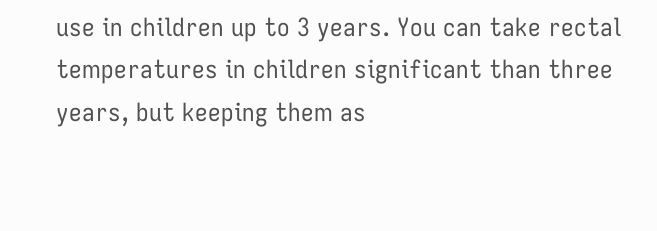use in children up to 3 years. You can take rectal temperatures in children significant than three years, but keeping them as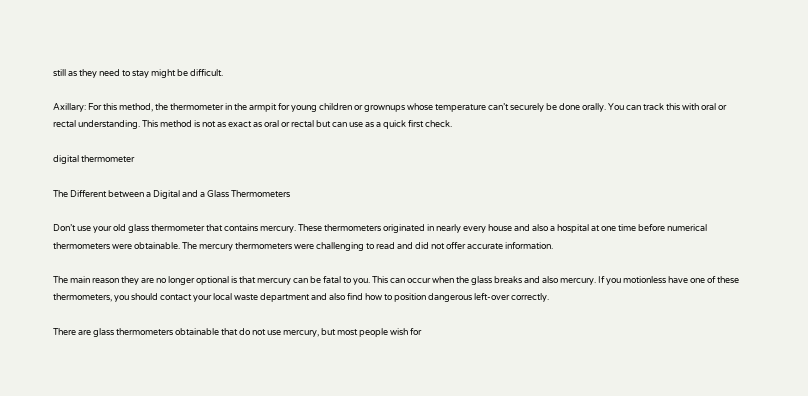still as they need to stay might be difficult.

Axillary: For this method, the thermometer in the armpit for young children or grownups whose temperature can’t securely be done orally. You can track this with oral or rectal understanding. This method is not as exact as oral or rectal but can use as a quick first check.

digital thermometer

The Different between a Digital and a Glass Thermometers

Don’t use your old glass thermometer that contains mercury. These thermometers originated in nearly every house and also a hospital at one time before numerical thermometers were obtainable. The mercury thermometers were challenging to read and did not offer accurate information.

The main reason they are no longer optional is that mercury can be fatal to you. This can occur when the glass breaks and also mercury. If you motionless have one of these thermometers, you should contact your local waste department and also find how to position dangerous left-over correctly.

There are glass thermometers obtainable that do not use mercury, but most people wish for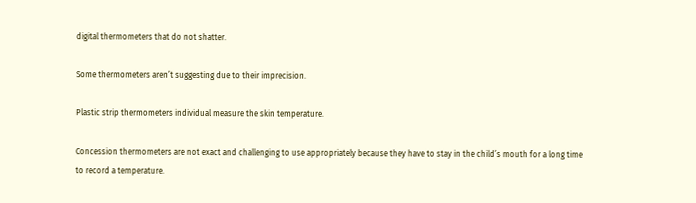digital thermometers that do not shatter.

Some thermometers aren’t suggesting due to their imprecision.

Plastic strip thermometers individual measure the skin temperature.

Concession thermometers are not exact and challenging to use appropriately because they have to stay in the child’s mouth for a long time to record a temperature.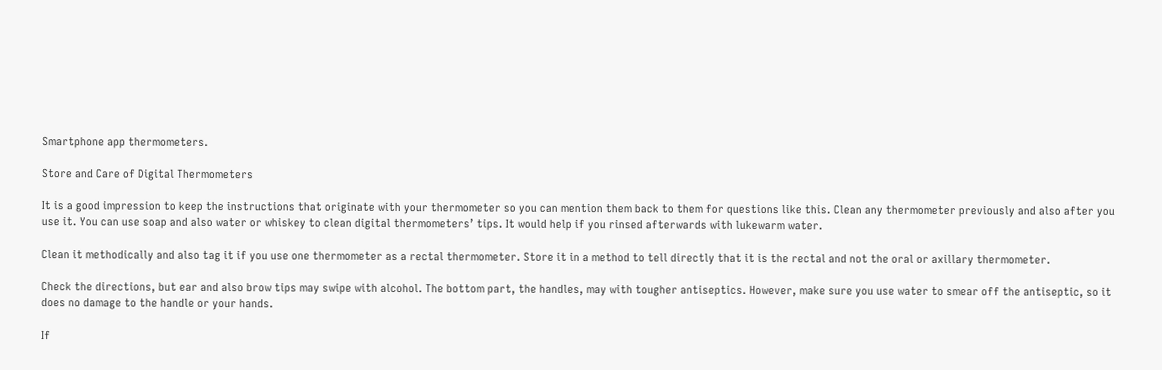Smartphone app thermometers.

Store and Care of Digital Thermometers

It is a good impression to keep the instructions that originate with your thermometer so you can mention them back to them for questions like this. Clean any thermometer previously and also after you use it. You can use soap and also water or whiskey to clean digital thermometers’ tips. It would help if you rinsed afterwards with lukewarm water.

Clean it methodically and also tag it if you use one thermometer as a rectal thermometer. Store it in a method to tell directly that it is the rectal and not the oral or axillary thermometer.

Check the directions, but ear and also brow tips may swipe with alcohol. The bottom part, the handles, may with tougher antiseptics. However, make sure you use water to smear off the antiseptic, so it does no damage to the handle or your hands.

If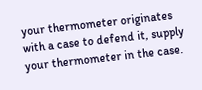your thermometer originates with a case to defend it, supply your thermometer in the case.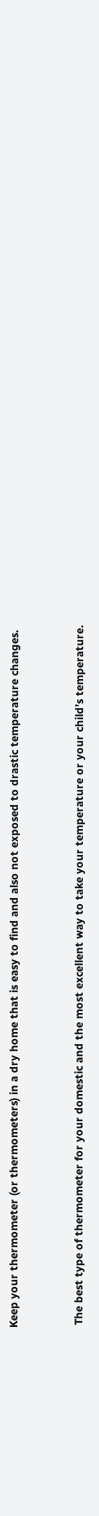Keep your thermometer (or thermometers) in a dry home that is easy to find and also not exposed to drastic temperature changes.


 The best type of thermometer for your domestic and the most excellent way to take your temperature or your child’s temperature.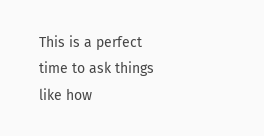This is a perfect time to ask things like how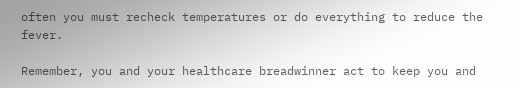often you must recheck temperatures or do everything to reduce the fever.

Remember, you and your healthcare breadwinner act to keep you and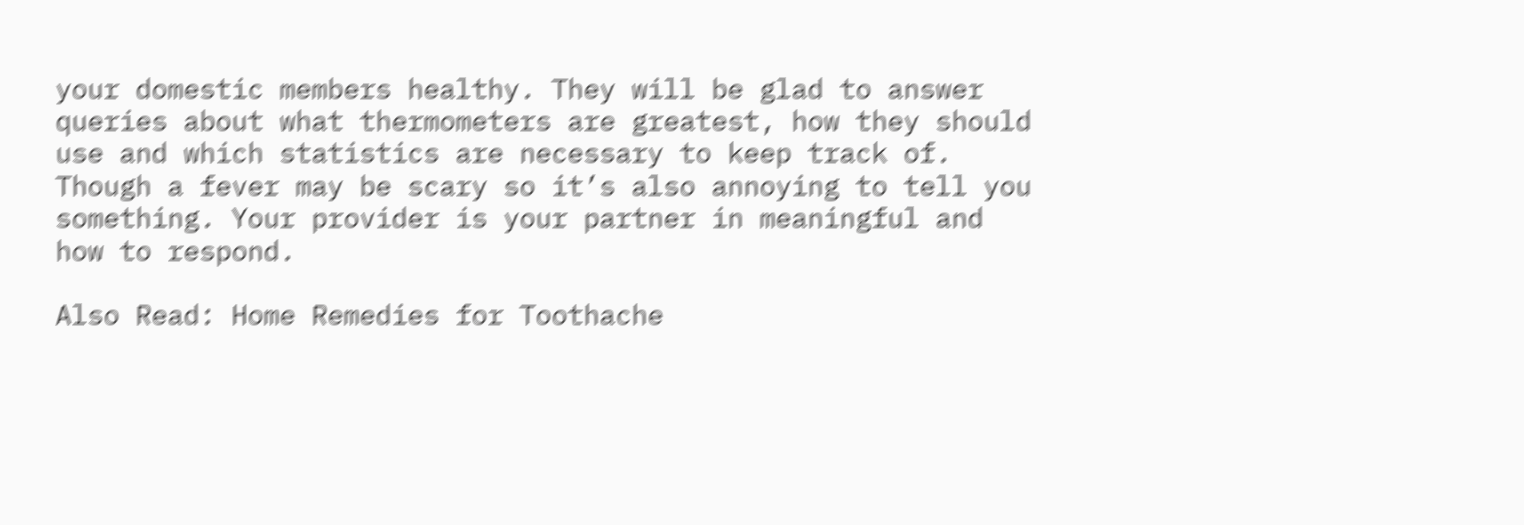your domestic members healthy. They will be glad to answer queries about what thermometers are greatest, how they should use and which statistics are necessary to keep track of. Though a fever may be scary so it’s also annoying to tell you something. Your provider is your partner in meaningful and how to respond.

Also Read: Home Remedies for Toothache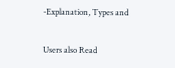-Explanation, Types and

Users also Read